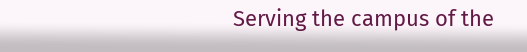Serving the campus of the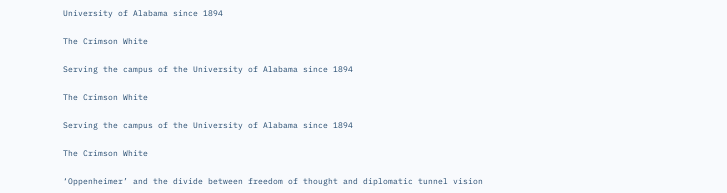University of Alabama since 1894

The Crimson White

Serving the campus of the University of Alabama since 1894

The Crimson White

Serving the campus of the University of Alabama since 1894

The Crimson White

‘Oppenheimer’ and the divide between freedom of thought and diplomatic tunnel vision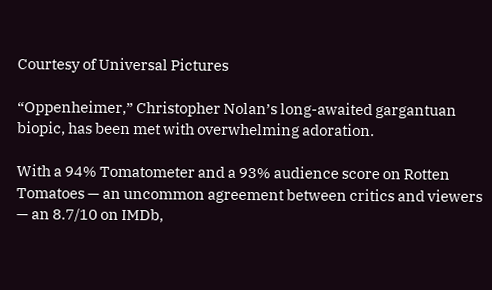Courtesy of Universal Pictures

“Oppenheimer,” Christopher Nolan’s long-awaited gargantuan biopic, has been met with overwhelming adoration.

With a 94% Tomatometer and a 93% audience score on Rotten Tomatoes — an uncommon agreement between critics and viewers — an 8.7/10 on IMDb,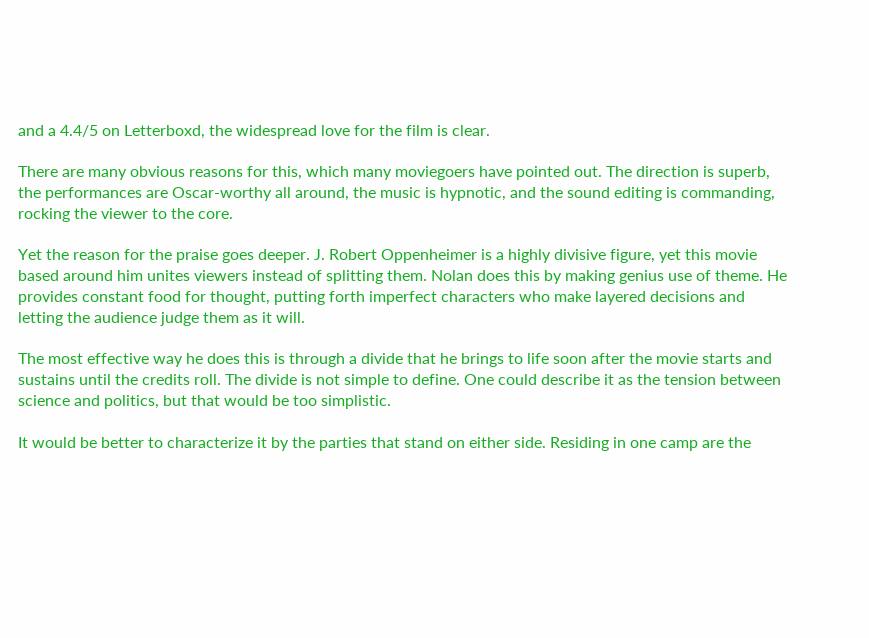and a 4.4/5 on Letterboxd, the widespread love for the film is clear.

There are many obvious reasons for this, which many moviegoers have pointed out. The direction is superb, the performances are Oscar-worthy all around, the music is hypnotic, and the sound editing is commanding, rocking the viewer to the core.

Yet the reason for the praise goes deeper. J. Robert Oppenheimer is a highly divisive figure, yet this movie based around him unites viewers instead of splitting them. Nolan does this by making genius use of theme. He provides constant food for thought, putting forth imperfect characters who make layered decisions and letting the audience judge them as it will.

The most effective way he does this is through a divide that he brings to life soon after the movie starts and sustains until the credits roll. The divide is not simple to define. One could describe it as the tension between science and politics, but that would be too simplistic.

It would be better to characterize it by the parties that stand on either side. Residing in one camp are the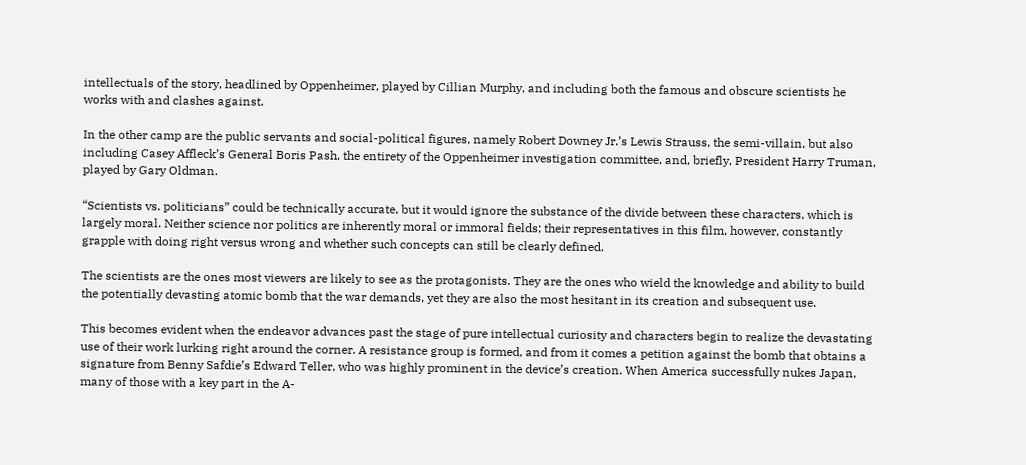intellectuals of the story, headlined by Oppenheimer, played by Cillian Murphy, and including both the famous and obscure scientists he works with and clashes against.

In the other camp are the public servants and social-political figures, namely Robert Downey Jr.’s Lewis Strauss, the semi-villain, but also including Casey Affleck’s General Boris Pash, the entirety of the Oppenheimer investigation committee, and, briefly, President Harry Truman, played by Gary Oldman.

“Scientists vs. politicians” could be technically accurate, but it would ignore the substance of the divide between these characters, which is largely moral. Neither science nor politics are inherently moral or immoral fields; their representatives in this film, however, constantly grapple with doing right versus wrong and whether such concepts can still be clearly defined.

The scientists are the ones most viewers are likely to see as the protagonists. They are the ones who wield the knowledge and ability to build the potentially devasting atomic bomb that the war demands, yet they are also the most hesitant in its creation and subsequent use.

This becomes evident when the endeavor advances past the stage of pure intellectual curiosity and characters begin to realize the devastating use of their work lurking right around the corner. A resistance group is formed, and from it comes a petition against the bomb that obtains a signature from Benny Safdie’s Edward Teller, who was highly prominent in the device’s creation. When America successfully nukes Japan, many of those with a key part in the A-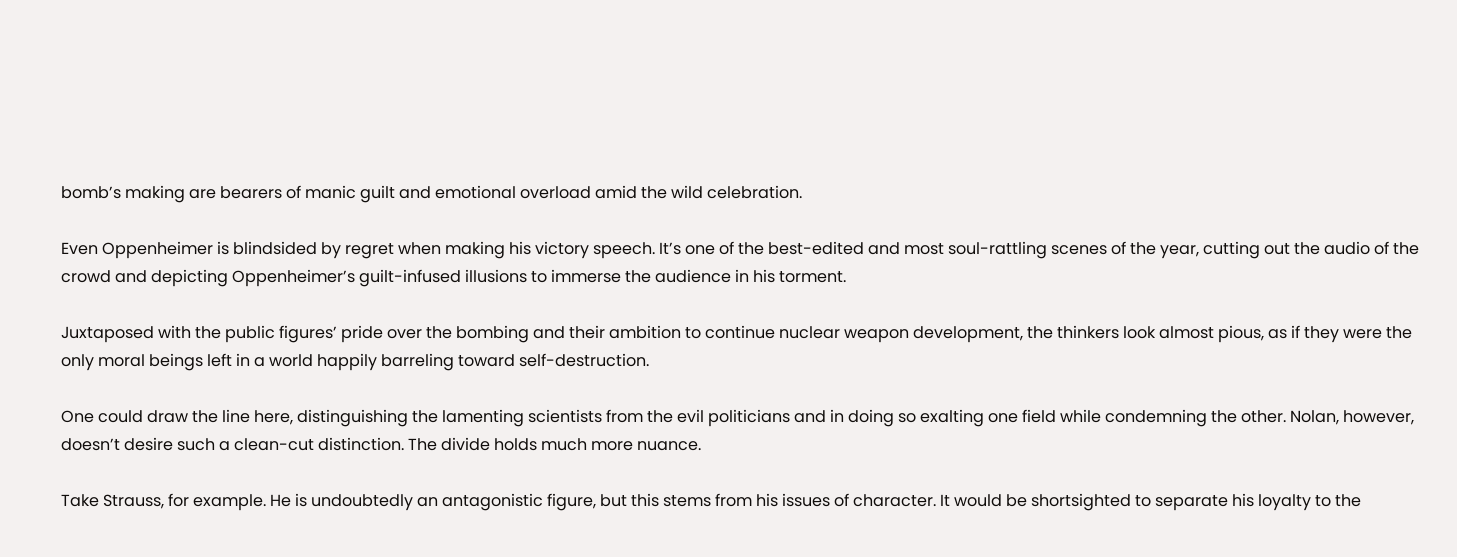bomb’s making are bearers of manic guilt and emotional overload amid the wild celebration.

Even Oppenheimer is blindsided by regret when making his victory speech. It’s one of the best-edited and most soul-rattling scenes of the year, cutting out the audio of the crowd and depicting Oppenheimer’s guilt-infused illusions to immerse the audience in his torment.

Juxtaposed with the public figures’ pride over the bombing and their ambition to continue nuclear weapon development, the thinkers look almost pious, as if they were the only moral beings left in a world happily barreling toward self-destruction.

One could draw the line here, distinguishing the lamenting scientists from the evil politicians and in doing so exalting one field while condemning the other. Nolan, however, doesn’t desire such a clean-cut distinction. The divide holds much more nuance.

Take Strauss, for example. He is undoubtedly an antagonistic figure, but this stems from his issues of character. It would be shortsighted to separate his loyalty to the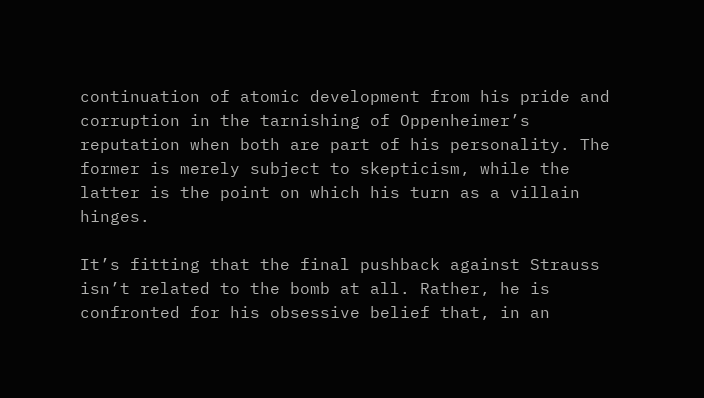continuation of atomic development from his pride and corruption in the tarnishing of Oppenheimer’s reputation when both are part of his personality. The former is merely subject to skepticism, while the latter is the point on which his turn as a villain hinges.

It’s fitting that the final pushback against Strauss isn’t related to the bomb at all. Rather, he is confronted for his obsessive belief that, in an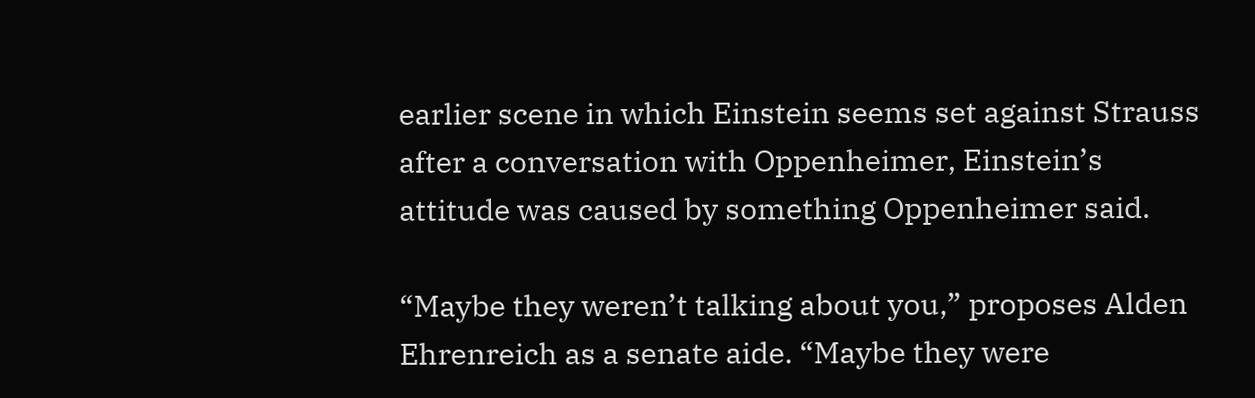earlier scene in which Einstein seems set against Strauss after a conversation with Oppenheimer, Einstein’s attitude was caused by something Oppenheimer said.

“Maybe they weren’t talking about you,” proposes Alden Ehrenreich as a senate aide. “Maybe they were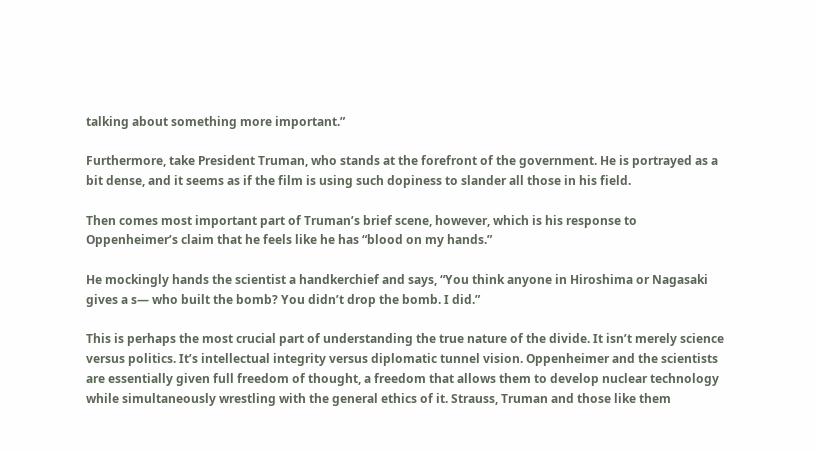talking about something more important.”

Furthermore, take President Truman, who stands at the forefront of the government. He is portrayed as a bit dense, and it seems as if the film is using such dopiness to slander all those in his field.

Then comes most important part of Truman’s brief scene, however, which is his response to Oppenheimer’s claim that he feels like he has “blood on my hands.”

He mockingly hands the scientist a handkerchief and says, “You think anyone in Hiroshima or Nagasaki gives a s— who built the bomb? You didn’t drop the bomb. I did.”

This is perhaps the most crucial part of understanding the true nature of the divide. It isn’t merely science versus politics. It’s intellectual integrity versus diplomatic tunnel vision. Oppenheimer and the scientists are essentially given full freedom of thought, a freedom that allows them to develop nuclear technology while simultaneously wrestling with the general ethics of it. Strauss, Truman and those like them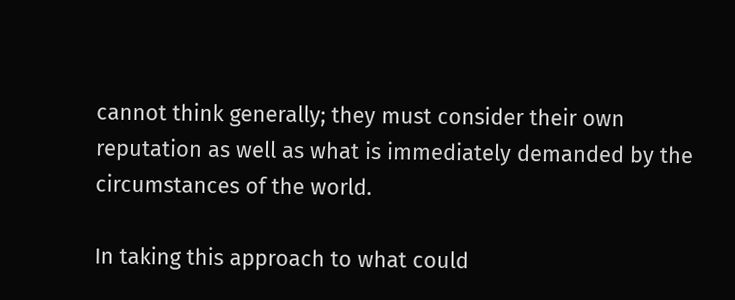cannot think generally; they must consider their own reputation as well as what is immediately demanded by the circumstances of the world.

In taking this approach to what could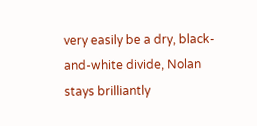very easily be a dry, black-and-white divide, Nolan stays brilliantly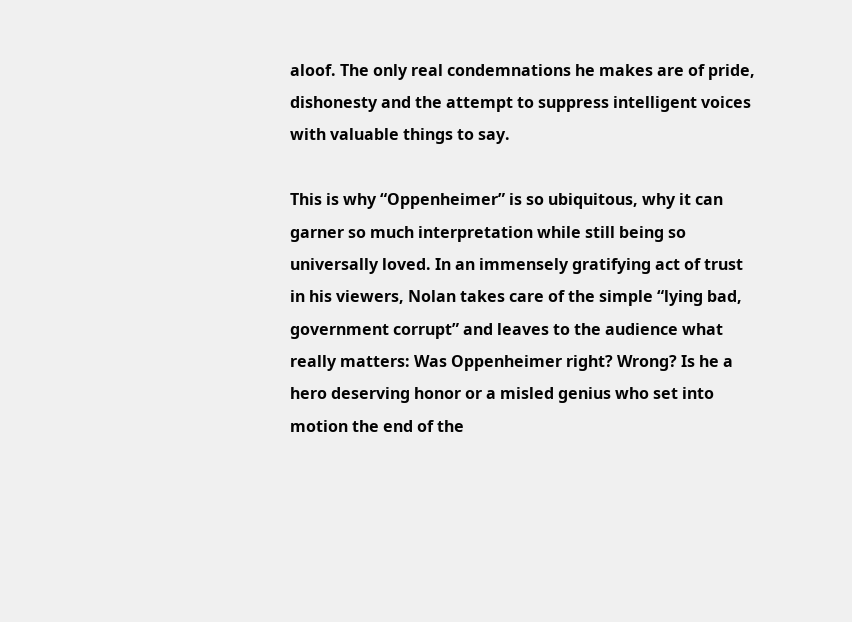aloof. The only real condemnations he makes are of pride, dishonesty and the attempt to suppress intelligent voices with valuable things to say.

This is why “Oppenheimer” is so ubiquitous, why it can garner so much interpretation while still being so universally loved. In an immensely gratifying act of trust in his viewers, Nolan takes care of the simple “lying bad, government corrupt” and leaves to the audience what really matters: Was Oppenheimer right? Wrong? Is he a hero deserving honor or a misled genius who set into motion the end of the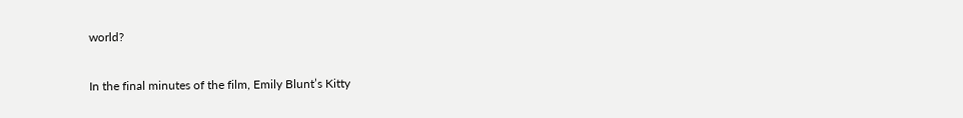world?

In the final minutes of the film, Emily Blunt’s Kitty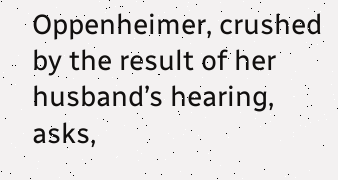Oppenheimer, crushed by the result of her husband’s hearing, asks,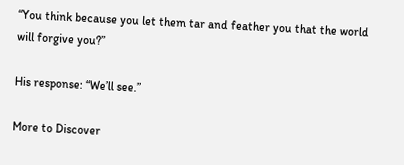“You think because you let them tar and feather you that the world will forgive you?”

His response: “We’ll see.”

More to Discover